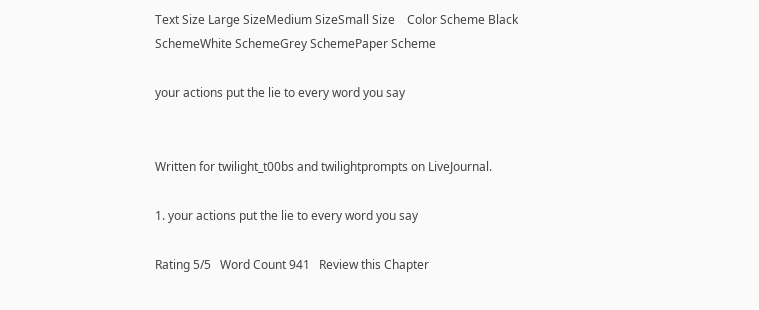Text Size Large SizeMedium SizeSmall Size    Color Scheme Black SchemeWhite SchemeGrey SchemePaper Scheme

your actions put the lie to every word you say


Written for twilight_t00bs and twilightprompts on LiveJournal.

1. your actions put the lie to every word you say

Rating 5/5   Word Count 941   Review this Chapter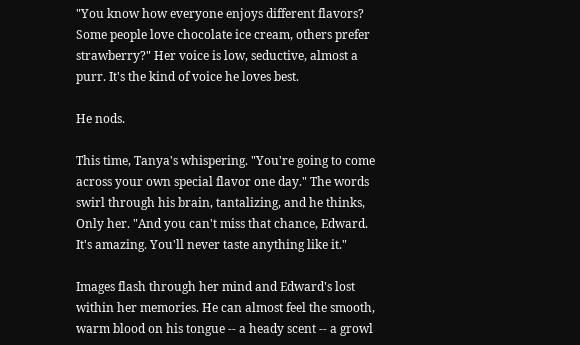"You know how everyone enjoys different flavors? Some people love chocolate ice cream, others prefer strawberry?" Her voice is low, seductive, almost a purr. It's the kind of voice he loves best.

He nods.

This time, Tanya's whispering. "You're going to come across your own special flavor one day." The words swirl through his brain, tantalizing, and he thinks, Only her. "And you can't miss that chance, Edward. It's amazing. You'll never taste anything like it."

Images flash through her mind and Edward's lost within her memories. He can almost feel the smooth, warm blood on his tongue -- a heady scent -- a growl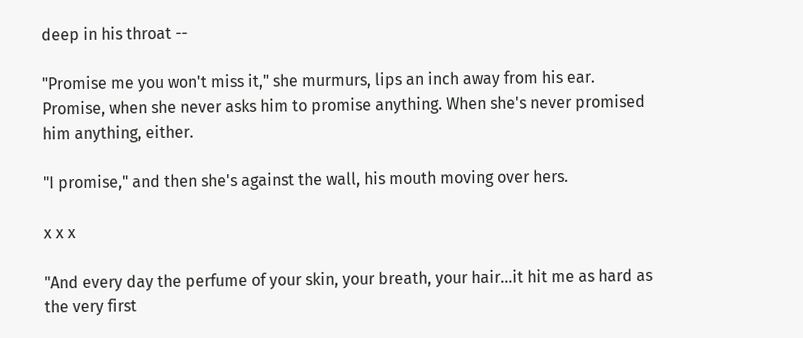deep in his throat --

"Promise me you won't miss it," she murmurs, lips an inch away from his ear. Promise, when she never asks him to promise anything. When she's never promised him anything, either.

"I promise," and then she's against the wall, his mouth moving over hers.

x x x

"And every day the perfume of your skin, your breath, your hair...it hit me as hard as the very first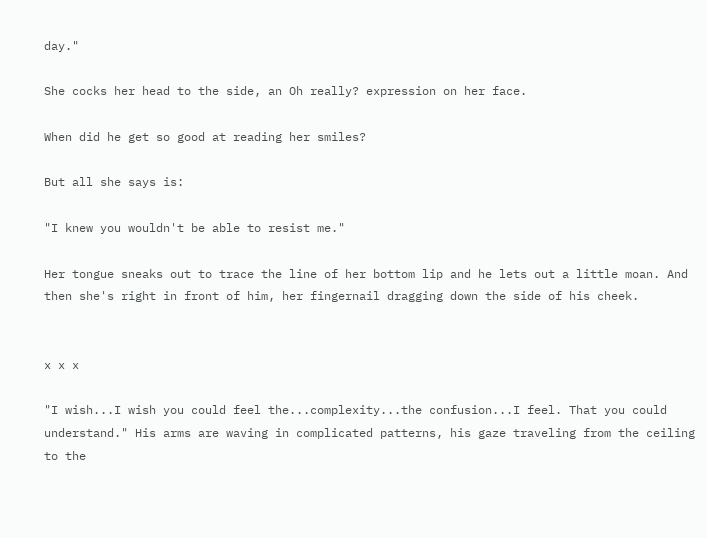day."

She cocks her head to the side, an Oh really? expression on her face.

When did he get so good at reading her smiles?

But all she says is:

"I knew you wouldn't be able to resist me."

Her tongue sneaks out to trace the line of her bottom lip and he lets out a little moan. And then she's right in front of him, her fingernail dragging down the side of his cheek.


x x x

"I wish...I wish you could feel the...complexity...the confusion...I feel. That you could understand." His arms are waving in complicated patterns, his gaze traveling from the ceiling to the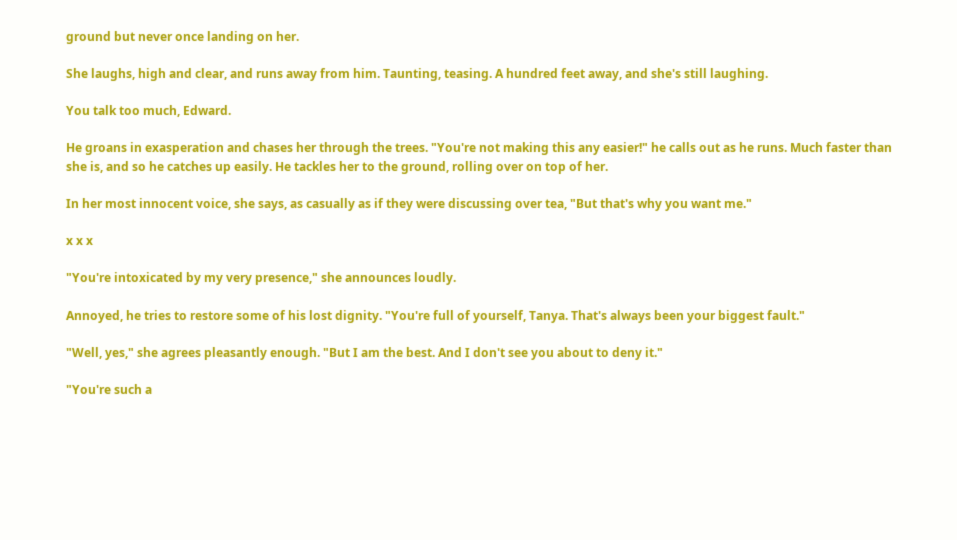ground but never once landing on her.

She laughs, high and clear, and runs away from him. Taunting, teasing. A hundred feet away, and she's still laughing.

You talk too much, Edward.

He groans in exasperation and chases her through the trees. "You're not making this any easier!" he calls out as he runs. Much faster than she is, and so he catches up easily. He tackles her to the ground, rolling over on top of her.

In her most innocent voice, she says, as casually as if they were discussing over tea, "But that's why you want me."

x x x

"You're intoxicated by my very presence," she announces loudly.

Annoyed, he tries to restore some of his lost dignity. "You're full of yourself, Tanya. That's always been your biggest fault."

"Well, yes," she agrees pleasantly enough. "But I am the best. And I don't see you about to deny it."

"You're such a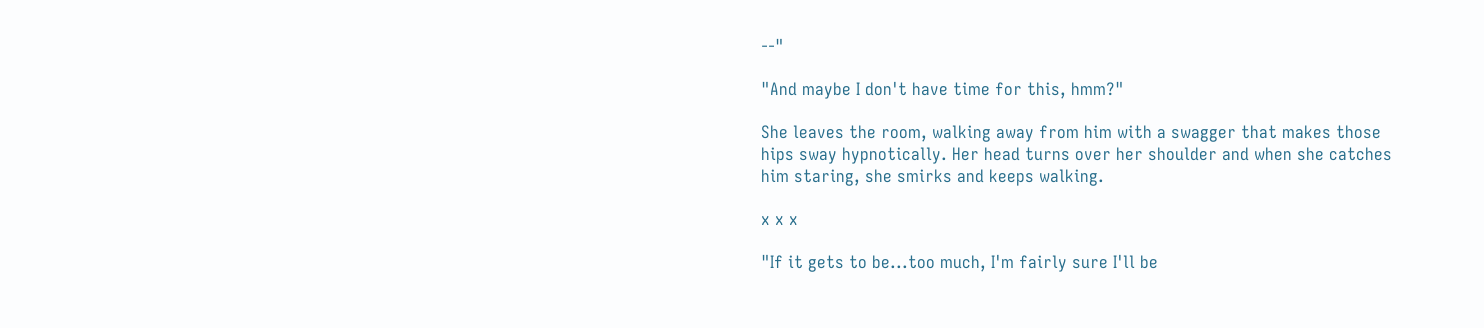--"

"And maybe I don't have time for this, hmm?"

She leaves the room, walking away from him with a swagger that makes those hips sway hypnotically. Her head turns over her shoulder and when she catches him staring, she smirks and keeps walking.

x x x

"If it gets to be...too much, I'm fairly sure I'll be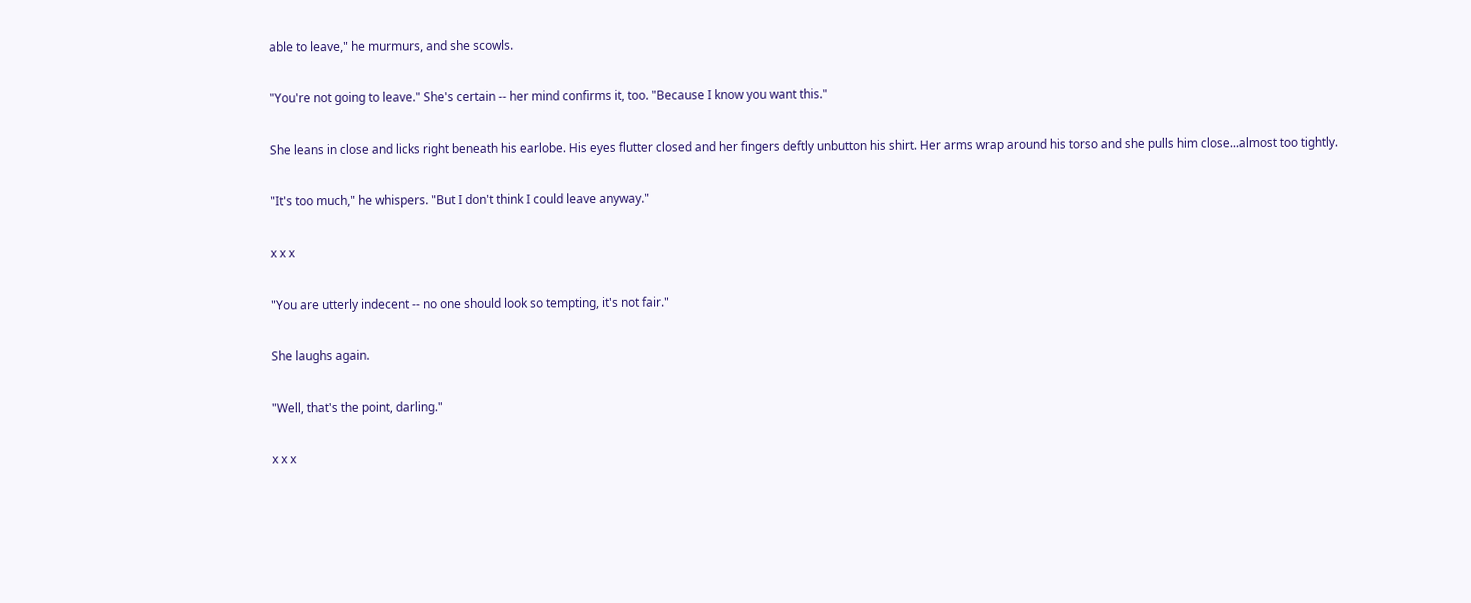able to leave," he murmurs, and she scowls.

"You're not going to leave." She's certain -- her mind confirms it, too. "Because I know you want this."

She leans in close and licks right beneath his earlobe. His eyes flutter closed and her fingers deftly unbutton his shirt. Her arms wrap around his torso and she pulls him close...almost too tightly.

"It's too much," he whispers. "But I don't think I could leave anyway."

x x x

"You are utterly indecent -- no one should look so tempting, it's not fair."

She laughs again.

"Well, that's the point, darling."

x x x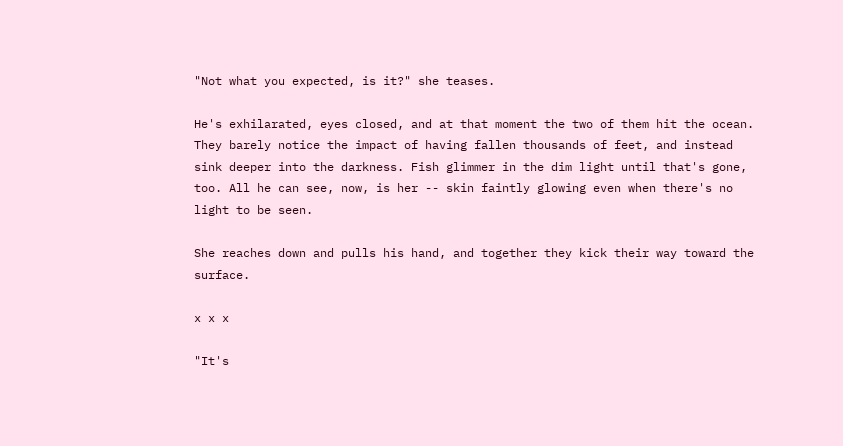"Not what you expected, is it?" she teases.

He's exhilarated, eyes closed, and at that moment the two of them hit the ocean. They barely notice the impact of having fallen thousands of feet, and instead sink deeper into the darkness. Fish glimmer in the dim light until that's gone, too. All he can see, now, is her -- skin faintly glowing even when there's no light to be seen.

She reaches down and pulls his hand, and together they kick their way toward the surface.

x x x

"It's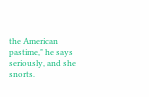the American pastime," he says seriously, and she snorts.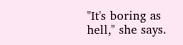"It's boring as hell," she says.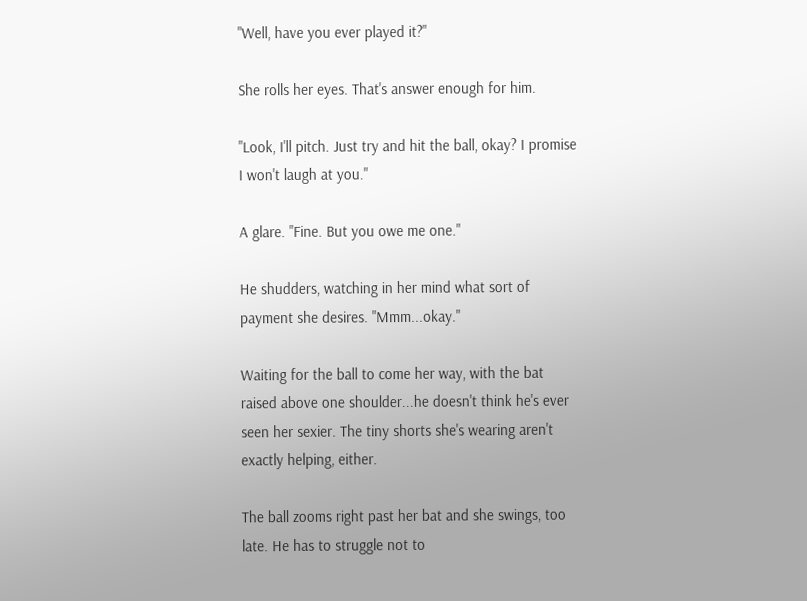"Well, have you ever played it?"

She rolls her eyes. That's answer enough for him.

"Look, I'll pitch. Just try and hit the ball, okay? I promise I won't laugh at you."

A glare. "Fine. But you owe me one."

He shudders, watching in her mind what sort of payment she desires. "Mmm...okay."

Waiting for the ball to come her way, with the bat raised above one shoulder...he doesn't think he's ever seen her sexier. The tiny shorts she's wearing aren't exactly helping, either.

The ball zooms right past her bat and she swings, too late. He has to struggle not to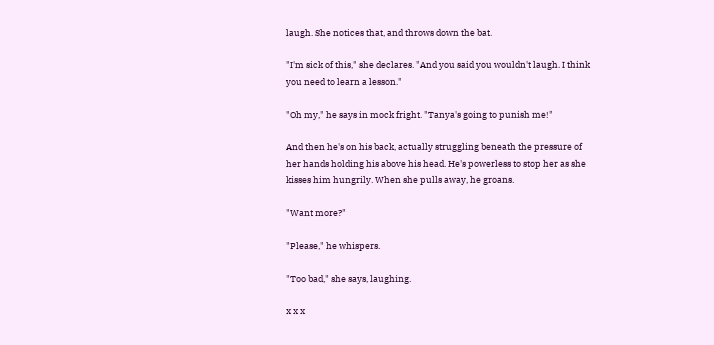laugh. She notices that, and throws down the bat.

"I'm sick of this," she declares. "And you said you wouldn't laugh. I think you need to learn a lesson."

"Oh my," he says in mock fright. "Tanya's going to punish me!"

And then he's on his back, actually struggling beneath the pressure of her hands holding his above his head. He's powerless to stop her as she kisses him hungrily. When she pulls away, he groans.

"Want more?"

"Please," he whispers.

"Too bad," she says, laughing.

x x x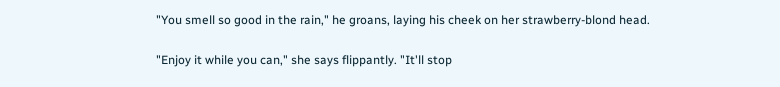"You smell so good in the rain," he groans, laying his cheek on her strawberry-blond head.

"Enjoy it while you can," she says flippantly. "It'll stop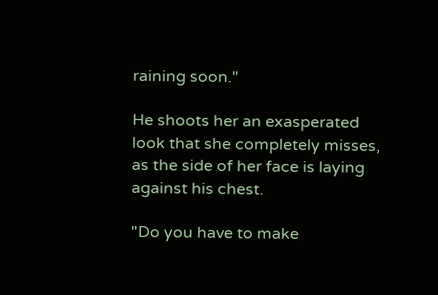raining soon."

He shoots her an exasperated look that she completely misses, as the side of her face is laying against his chest.

"Do you have to make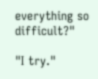everything so difficult?"

"I try."